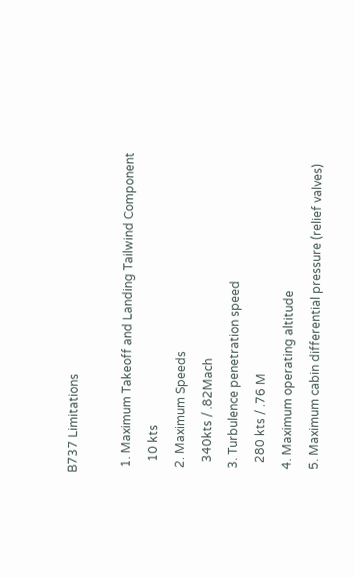B737 Limitations

  1. Maximum Takeoff and Landing Tailwind Component
    10 kts
  2. Maximum Speeds
    340kts / .82Mach
  3. Turbulence penetration speed
    280 kts / .76 M
  4. Maximum operating altitude
  5. Maximum cabin differential pressure (relief valves)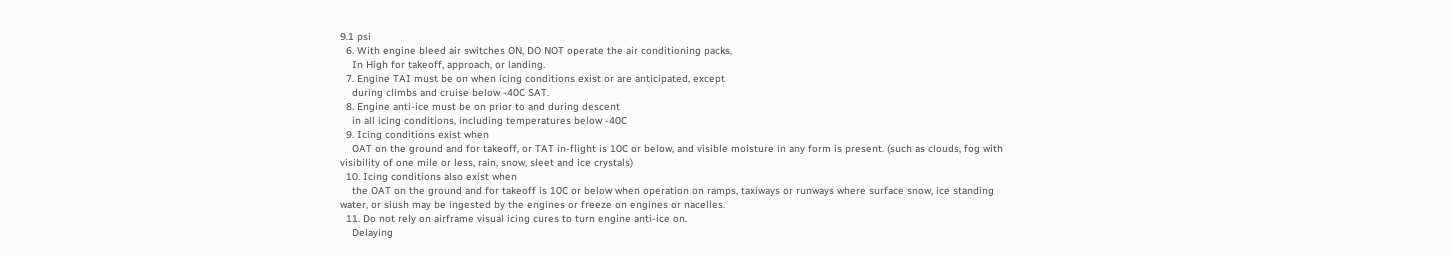9.1 psi
  6. With engine bleed air switches ON, DO NOT operate the air conditioning packs,
    In High for takeoff, approach, or landing.
  7. Engine TAI must be on when icing conditions exist or are anticipated, except
    during climbs and cruise below -40C SAT.
  8. Engine anti-ice must be on prior to and during descent
    in all icing conditions, including temperatures below -40C
  9. Icing conditions exist when
    OAT on the ground and for takeoff, or TAT in-flight is 10C or below, and visible moisture in any form is present. (such as clouds, fog with visibility of one mile or less, rain, snow, sleet and ice crystals)
  10. Icing conditions also exist when
    the OAT on the ground and for takeoff is 10C or below when operation on ramps, taxiways or runways where surface snow, ice standing water, or slush may be ingested by the engines or freeze on engines or nacelles.
  11. Do not rely on airframe visual icing cures to turn engine anti-ice on.
    Delaying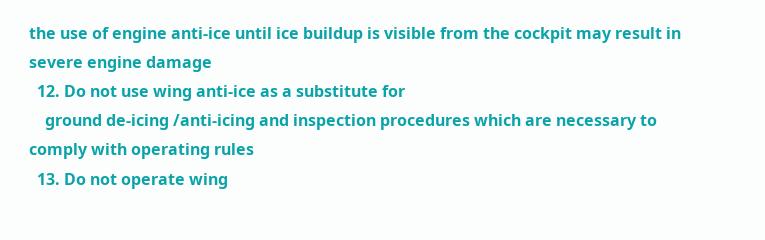the use of engine anti-ice until ice buildup is visible from the cockpit may result in severe engine damage
  12. Do not use wing anti-ice as a substitute for
    ground de-icing /anti-icing and inspection procedures which are necessary to comply with operating rules
  13. Do not operate wing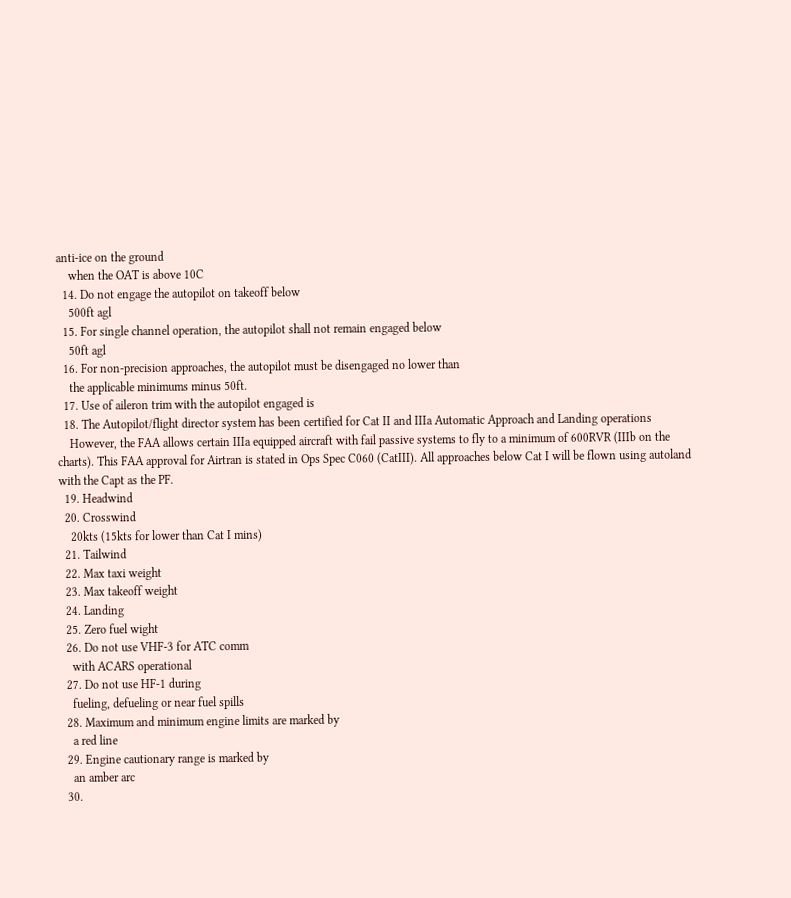anti-ice on the ground
    when the OAT is above 10C
  14. Do not engage the autopilot on takeoff below
    500ft agl
  15. For single channel operation, the autopilot shall not remain engaged below
    50ft agl
  16. For non-precision approaches, the autopilot must be disengaged no lower than
    the applicable minimums minus 50ft.
  17. Use of aileron trim with the autopilot engaged is
  18. The Autopilot/flight director system has been certified for Cat II and IIIa Automatic Approach and Landing operations
    However, the FAA allows certain IIIa equipped aircraft with fail passive systems to fly to a minimum of 600RVR (IIIb on the charts). This FAA approval for Airtran is stated in Ops Spec C060 (CatIII). All approaches below Cat I will be flown using autoland with the Capt as the PF.
  19. Headwind
  20. Crosswind
    20kts (15kts for lower than Cat I mins)
  21. Tailwind
  22. Max taxi weight
  23. Max takeoff weight
  24. Landing
  25. Zero fuel wight
  26. Do not use VHF-3 for ATC comm
    with ACARS operational
  27. Do not use HF-1 during
    fueling, defueling or near fuel spills
  28. Maximum and minimum engine limits are marked by
    a red line
  29. Engine cautionary range is marked by
    an amber arc
  30.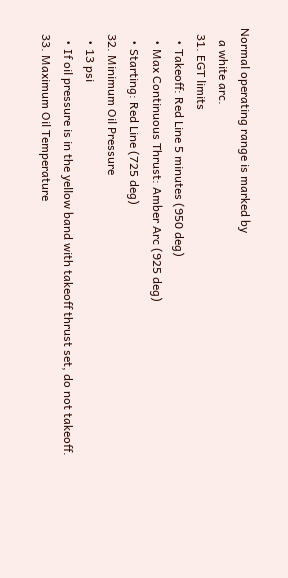Normal operating range is marked by
    a white arc.
  31. EGT limits
    • Takeoff: Red Line 5 minutes (950 deg)
    • Max Continuous Thrust: Amber Arc (925 deg)
    • Starting: Red Line (725 deg)
  32. Minimum Oil Pressure
    • 13 psi
    • If oil pressure is in the yellow band with takeoff thrust set, do not takeoff.
  33. Maximum Oil Temperature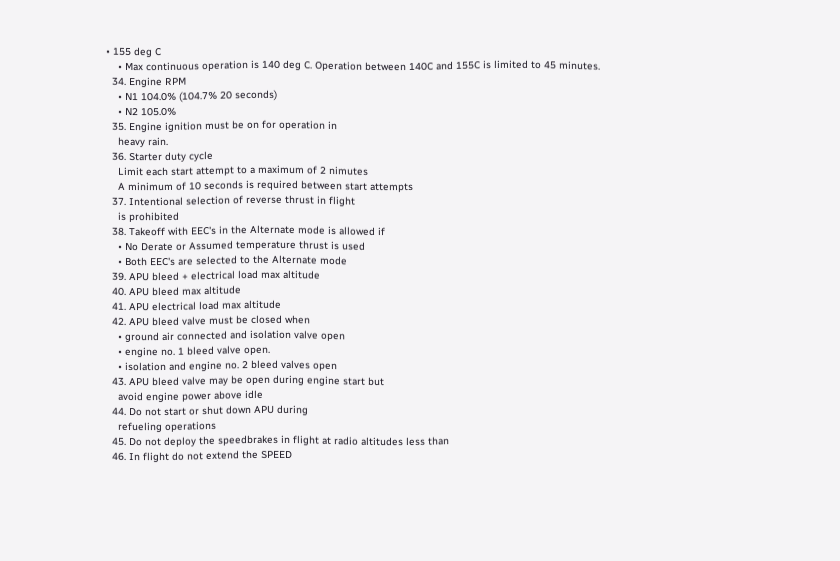• 155 deg C
    • Max continuous operation is 140 deg C. Operation between 140C and 155C is limited to 45 minutes.
  34. Engine RPM
    • N1 104.0% (104.7% 20 seconds)
    • N2 105.0%
  35. Engine ignition must be on for operation in
    heavy rain.
  36. Starter duty cycle
    Limit each start attempt to a maximum of 2 nimutes
    A minimum of 10 seconds is required between start attempts
  37. Intentional selection of reverse thrust in flight
    is prohibited
  38. Takeoff with EEC's in the Alternate mode is allowed if
    • No Derate or Assumed temperature thrust is used
    • Both EEC's are selected to the Alternate mode
  39. APU bleed + electrical load max altitude
  40. APU bleed max altitude
  41. APU electrical load max altitude
  42. APU bleed valve must be closed when
    • ground air connected and isolation valve open
    • engine no. 1 bleed valve open.
    • isolation and engine no. 2 bleed valves open
  43. APU bleed valve may be open during engine start but
    avoid engine power above idle
  44. Do not start or shut down APU during
    refueling operations
  45. Do not deploy the speedbrakes in flight at radio altitudes less than
  46. In flight do not extend the SPEED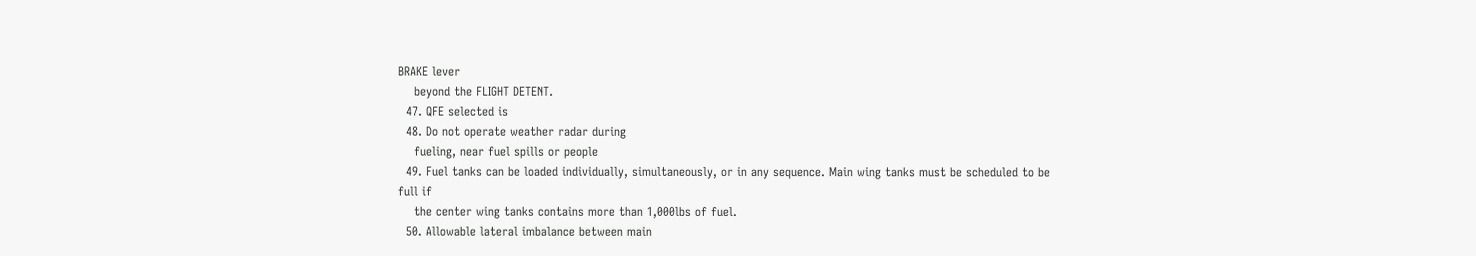BRAKE lever
    beyond the FLIGHT DETENT.
  47. QFE selected is
  48. Do not operate weather radar during
    fueling, near fuel spills or people
  49. Fuel tanks can be loaded individually, simultaneously, or in any sequence. Main wing tanks must be scheduled to be full if
    the center wing tanks contains more than 1,000lbs of fuel.
  50. Allowable lateral imbalance between main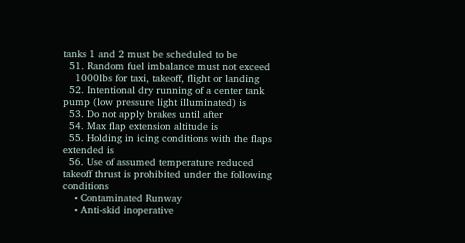tanks 1 and 2 must be scheduled to be
  51. Random fuel imbalance must not exceed
    1000lbs for taxi, takeoff, flight or landing
  52. Intentional dry running of a center tank pump (low pressure light illuminated) is
  53. Do not apply brakes until after
  54. Max flap extension altitude is
  55. Holding in icing conditions with the flaps extended is
  56. Use of assumed temperature reduced takeoff thrust is prohibited under the following conditions
    • Contaminated Runway
    • Anti-skid inoperative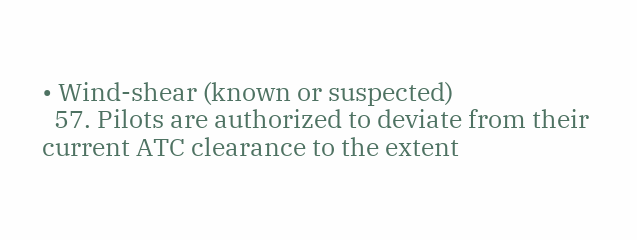• Wind-shear (known or suspected)
  57. Pilots are authorized to deviate from their current ATC clearance to the extent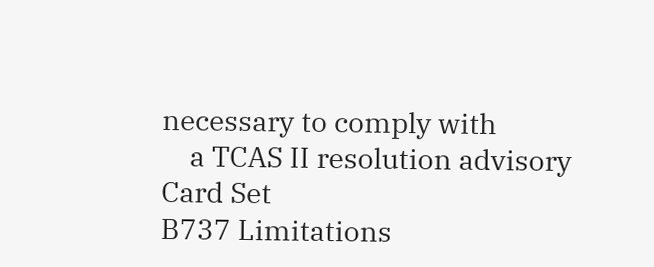necessary to comply with
    a TCAS II resolution advisory
Card Set
B737 Limitations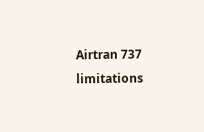Airtran 737 limitations